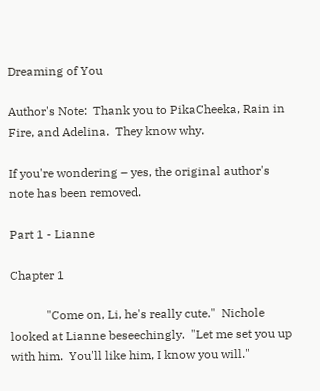Dreaming of You

Author's Note:  Thank you to PikaCheeka, Rain in Fire, and Adelina.  They know why.

If you're wondering – yes, the original author's note has been removed.

Part 1 - Lianne

Chapter 1

            "Come on, Li, he's really cute."  Nichole looked at Lianne beseechingly.  "Let me set you up with him.  You'll like him, I know you will."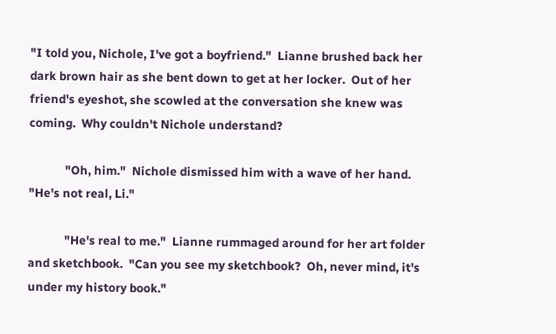"I told you, Nichole, I've got a boyfriend."  Lianne brushed back her dark brown hair as she bent down to get at her locker.  Out of her friend's eyeshot, she scowled at the conversation she knew was coming.  Why couldn't Nichole understand?

            "Oh, him."  Nichole dismissed him with a wave of her hand.  "He's not real, Li."

            "He's real to me."  Lianne rummaged around for her art folder and sketchbook.  "Can you see my sketchbook?  Oh, never mind, it's under my history book."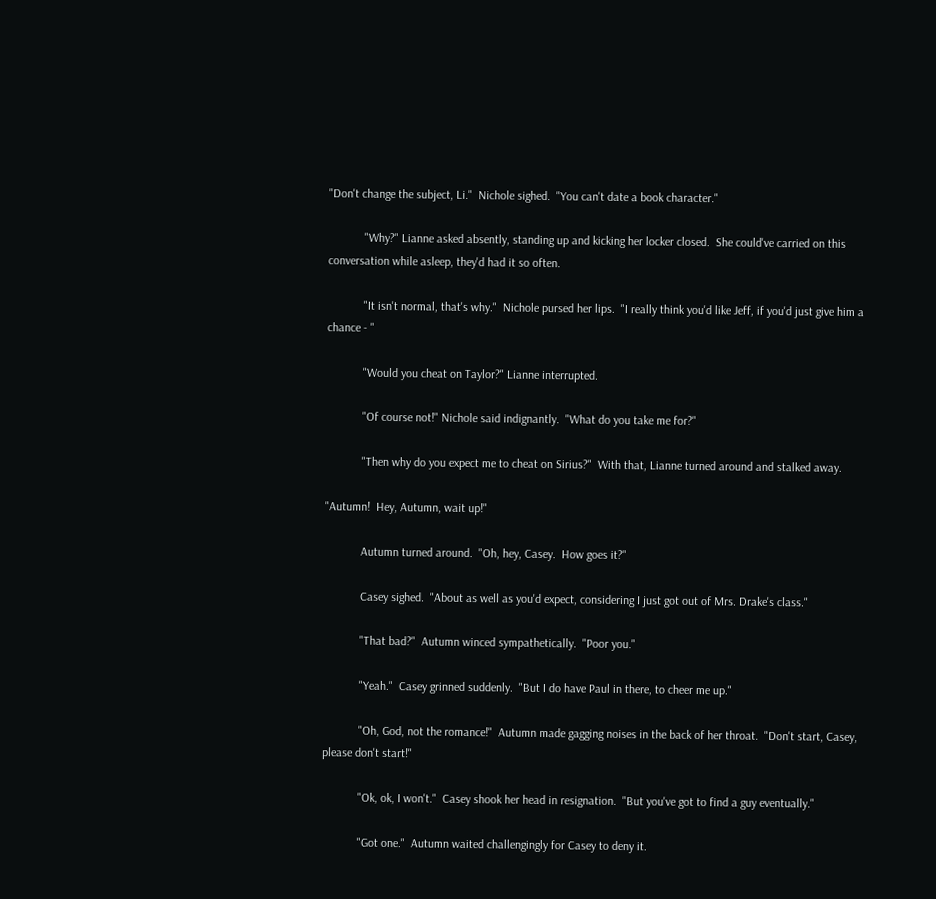"Don't change the subject, Li."  Nichole sighed.  "You can't date a book character."

            "Why?" Lianne asked absently, standing up and kicking her locker closed.  She could've carried on this conversation while asleep, they'd had it so often.

            "It isn't normal, that's why."  Nichole pursed her lips.  "I really think you'd like Jeff, if you'd just give him a chance - "

            "Would you cheat on Taylor?" Lianne interrupted.

            "Of course not!" Nichole said indignantly.  "What do you take me for?"

            "Then why do you expect me to cheat on Sirius?"  With that, Lianne turned around and stalked away.

"Autumn!  Hey, Autumn, wait up!"

            Autumn turned around.  "Oh, hey, Casey.  How goes it?"

            Casey sighed.  "About as well as you'd expect, considering I just got out of Mrs. Drake's class."

            "That bad?"  Autumn winced sympathetically.  "Poor you."

            "Yeah."  Casey grinned suddenly.  "But I do have Paul in there, to cheer me up."

            "Oh, God, not the romance!"  Autumn made gagging noises in the back of her throat.  "Don't start, Casey, please don't start!"

            "Ok, ok, I won't."  Casey shook her head in resignation.  "But you've got to find a guy eventually."

            "Got one."  Autumn waited challengingly for Casey to deny it.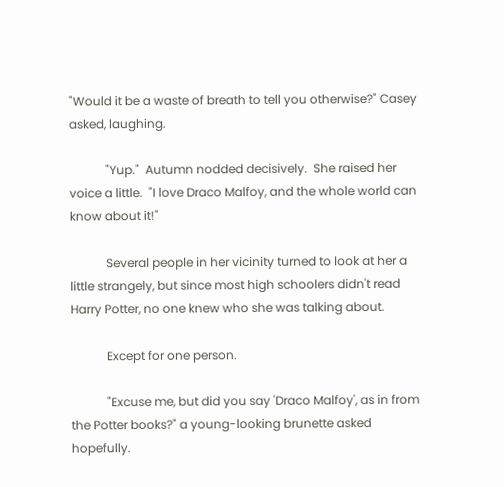"Would it be a waste of breath to tell you otherwise?" Casey asked, laughing.

            "Yup."  Autumn nodded decisively.  She raised her voice a little.  "I love Draco Malfoy, and the whole world can know about it!"

            Several people in her vicinity turned to look at her a little strangely, but since most high schoolers didn't read Harry Potter, no one knew who she was talking about.

            Except for one person.

            "Excuse me, but did you say 'Draco Malfoy', as in from the Potter books?" a young-looking brunette asked hopefully.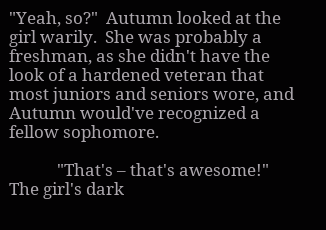"Yeah, so?"  Autumn looked at the girl warily.  She was probably a freshman, as she didn't have the look of a hardened veteran that most juniors and seniors wore, and Autumn would've recognized a fellow sophomore.

            "That's – that's awesome!"  The girl's dark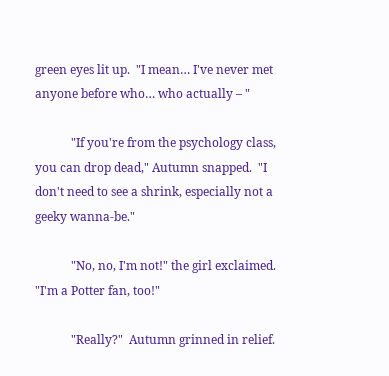green eyes lit up.  "I mean… I've never met anyone before who… who actually – "

            "If you're from the psychology class, you can drop dead," Autumn snapped.  "I don't need to see a shrink, especially not a geeky wanna-be."

            "No, no, I'm not!" the girl exclaimed.  "I'm a Potter fan, too!"

            "Really?"  Autumn grinned in relief.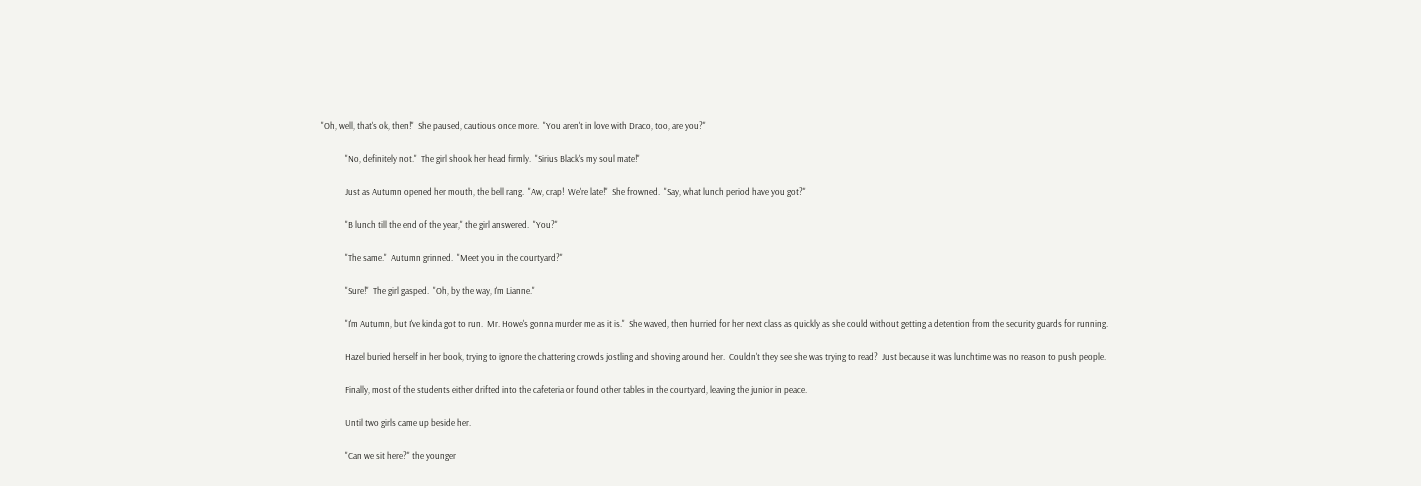"Oh, well, that's ok, then!"  She paused, cautious once more.  "You aren't in love with Draco, too, are you?"

            "No, definitely not."  The girl shook her head firmly.  "Sirius Black's my soul mate!"

            Just as Autumn opened her mouth, the bell rang.  "Aw, crap!  We're late!"  She frowned.  "Say, what lunch period have you got?"

            "B lunch till the end of the year," the girl answered.  "You?"

            "The same."  Autumn grinned.  "Meet you in the courtyard?"

            "Sure!"  The girl gasped.  "Oh, by the way, I'm Lianne."

            "I'm Autumn, but I've kinda got to run.  Mr. Howe's gonna murder me as it is."  She waved, then hurried for her next class as quickly as she could without getting a detention from the security guards for running.

            Hazel buried herself in her book, trying to ignore the chattering crowds jostling and shoving around her.  Couldn't they see she was trying to read?  Just because it was lunchtime was no reason to push people.

            Finally, most of the students either drifted into the cafeteria or found other tables in the courtyard, leaving the junior in peace.

            Until two girls came up beside her.

            "Can we sit here?" the younger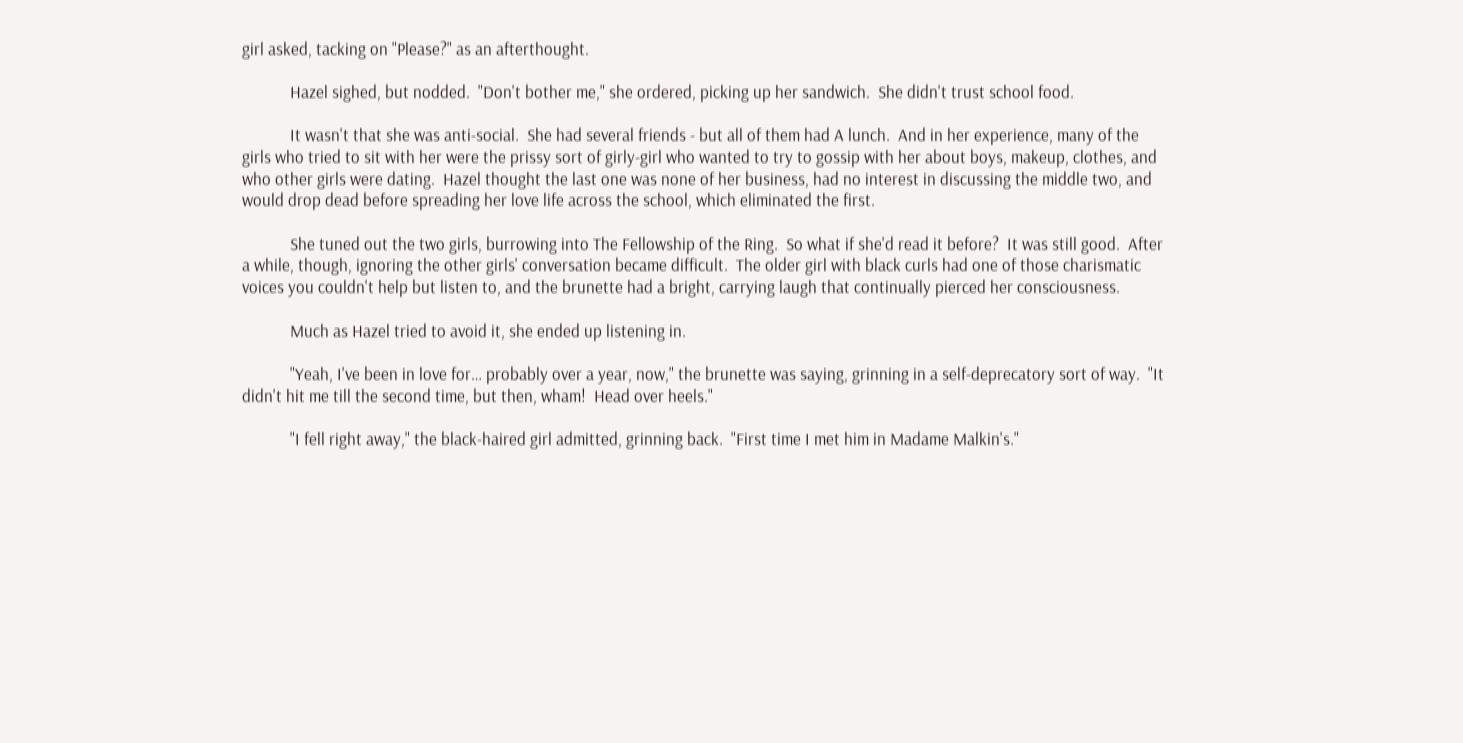girl asked, tacking on "Please?" as an afterthought.

            Hazel sighed, but nodded.  "Don't bother me," she ordered, picking up her sandwich.  She didn't trust school food.

            It wasn't that she was anti-social.  She had several friends - but all of them had A lunch.  And in her experience, many of the girls who tried to sit with her were the prissy sort of girly-girl who wanted to try to gossip with her about boys, makeup, clothes, and who other girls were dating.  Hazel thought the last one was none of her business, had no interest in discussing the middle two, and would drop dead before spreading her love life across the school, which eliminated the first.

            She tuned out the two girls, burrowing into The Fellowship of the Ring.  So what if she'd read it before?  It was still good.  After a while, though, ignoring the other girls' conversation became difficult.  The older girl with black curls had one of those charismatic voices you couldn't help but listen to, and the brunette had a bright, carrying laugh that continually pierced her consciousness.

            Much as Hazel tried to avoid it, she ended up listening in.

            "Yeah, I've been in love for… probably over a year, now," the brunette was saying, grinning in a self-deprecatory sort of way.  "It didn't hit me till the second time, but then, wham!  Head over heels."

            "I fell right away," the black-haired girl admitted, grinning back.  "First time I met him in Madame Malkin's."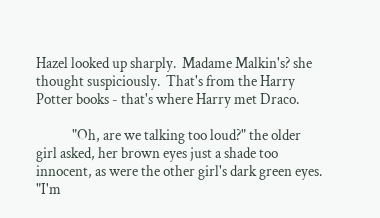Hazel looked up sharply.  Madame Malkin's? she thought suspiciously.  That's from the Harry Potter books - that's where Harry met Draco.

            "Oh, are we talking too loud?" the older girl asked, her brown eyes just a shade too innocent, as were the other girl's dark green eyes.  "I'm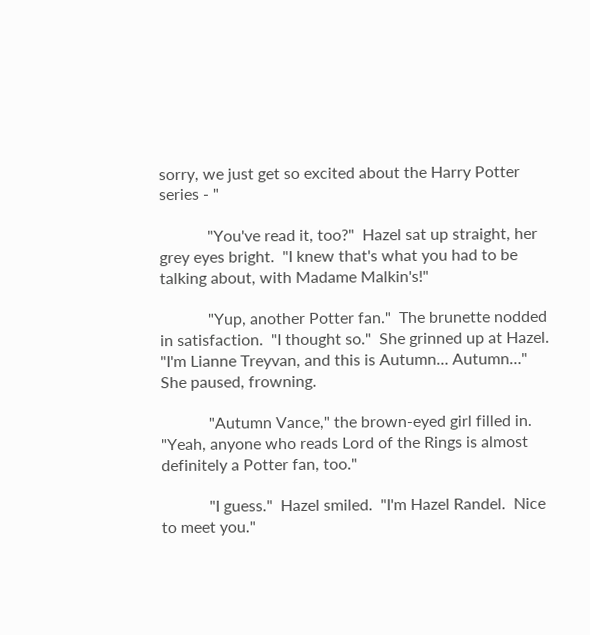sorry, we just get so excited about the Harry Potter series - "

            "You've read it, too?"  Hazel sat up straight, her grey eyes bright.  "I knew that's what you had to be talking about, with Madame Malkin's!"

            "Yup, another Potter fan."  The brunette nodded in satisfaction.  "I thought so."  She grinned up at Hazel.  "I'm Lianne Treyvan, and this is Autumn… Autumn…"  She paused, frowning.

            "Autumn Vance," the brown-eyed girl filled in.  "Yeah, anyone who reads Lord of the Rings is almost definitely a Potter fan, too."

            "I guess."  Hazel smiled.  "I'm Hazel Randel.  Nice to meet you."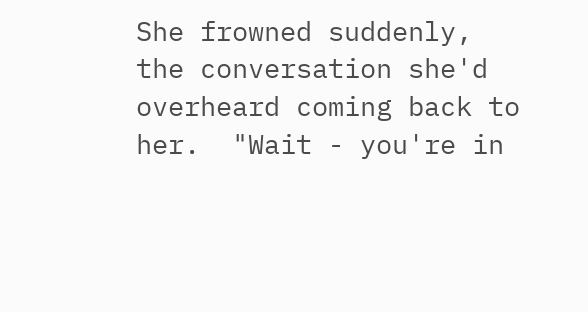She frowned suddenly, the conversation she'd overheard coming back to her.  "Wait - you're in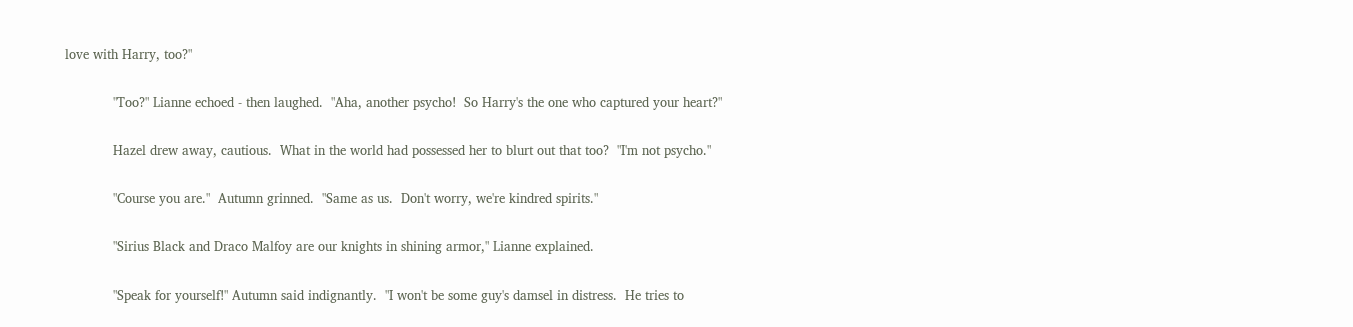love with Harry, too?"

            "Too?" Lianne echoed - then laughed.  "Aha, another psycho!  So Harry's the one who captured your heart?"

            Hazel drew away, cautious.  What in the world had possessed her to blurt out that too?  "I'm not psycho."

            "Course you are."  Autumn grinned.  "Same as us.  Don't worry, we're kindred spirits."

            "Sirius Black and Draco Malfoy are our knights in shining armor," Lianne explained.

            "Speak for yourself!" Autumn said indignantly.  "I won't be some guy's damsel in distress.  He tries to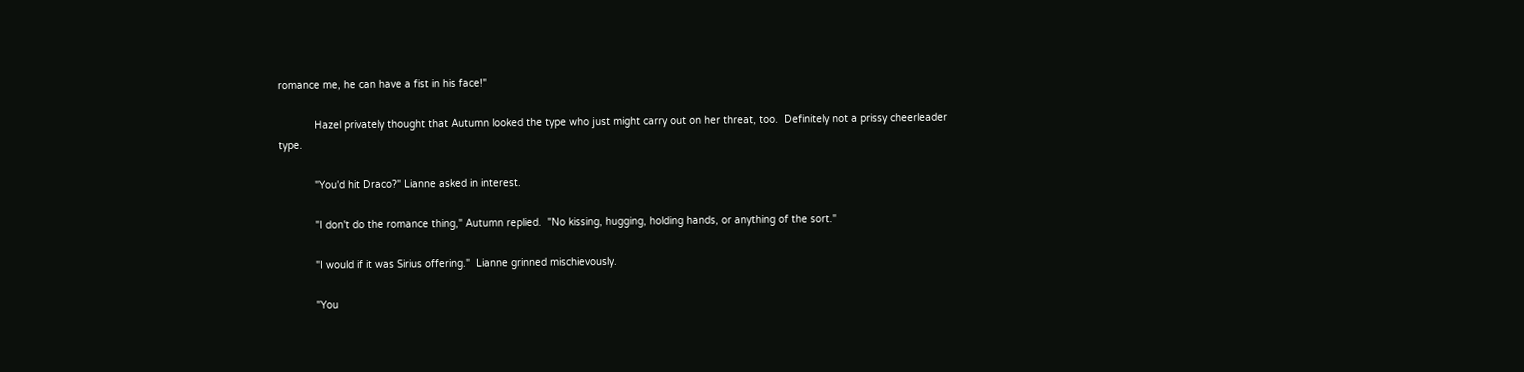romance me, he can have a fist in his face!"

            Hazel privately thought that Autumn looked the type who just might carry out on her threat, too.  Definitely not a prissy cheerleader type.

            "You'd hit Draco?" Lianne asked in interest.

            "I don't do the romance thing," Autumn replied.  "No kissing, hugging, holding hands, or anything of the sort."

            "I would if it was Sirius offering."  Lianne grinned mischievously.

            "You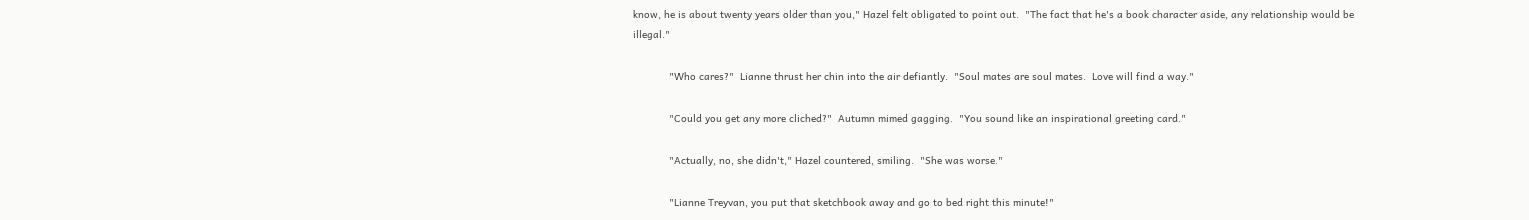know, he is about twenty years older than you," Hazel felt obligated to point out.  "The fact that he's a book character aside, any relationship would be illegal."

            "Who cares?"  Lianne thrust her chin into the air defiantly.  "Soul mates are soul mates.  Love will find a way."

            "Could you get any more cliched?"  Autumn mimed gagging.  "You sound like an inspirational greeting card."

            "Actually, no, she didn't," Hazel countered, smiling.  "She was worse."

            "Lianne Treyvan, you put that sketchbook away and go to bed right this minute!"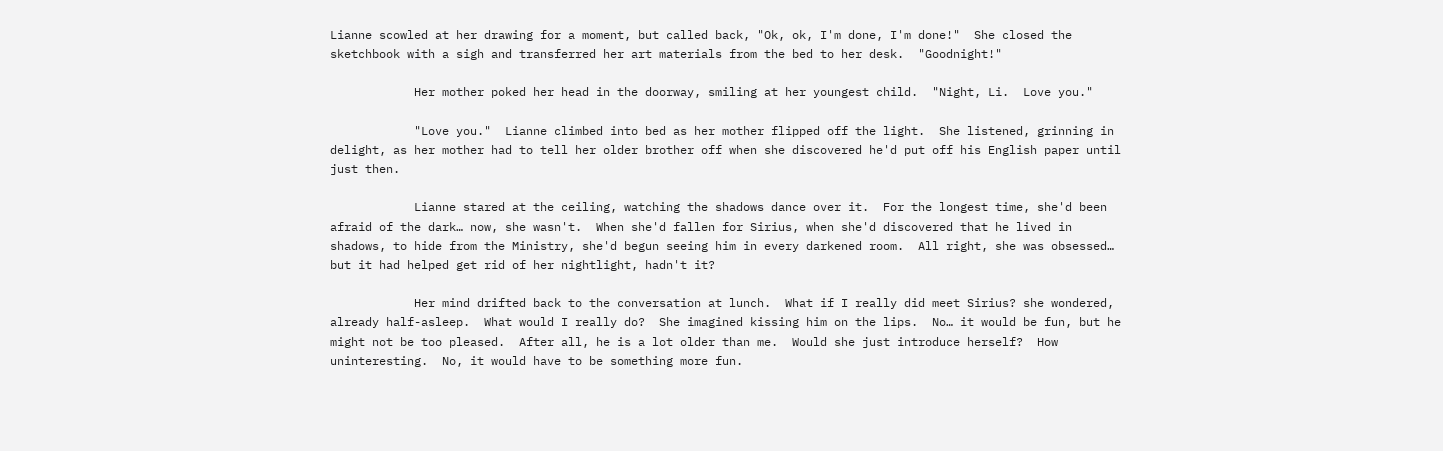Lianne scowled at her drawing for a moment, but called back, "Ok, ok, I'm done, I'm done!"  She closed the sketchbook with a sigh and transferred her art materials from the bed to her desk.  "Goodnight!"

            Her mother poked her head in the doorway, smiling at her youngest child.  "Night, Li.  Love you."

            "Love you."  Lianne climbed into bed as her mother flipped off the light.  She listened, grinning in delight, as her mother had to tell her older brother off when she discovered he'd put off his English paper until just then.

            Lianne stared at the ceiling, watching the shadows dance over it.  For the longest time, she'd been afraid of the dark… now, she wasn't.  When she'd fallen for Sirius, when she'd discovered that he lived in shadows, to hide from the Ministry, she'd begun seeing him in every darkened room.  All right, she was obsessed… but it had helped get rid of her nightlight, hadn't it?

            Her mind drifted back to the conversation at lunch.  What if I really did meet Sirius? she wondered, already half-asleep.  What would I really do?  She imagined kissing him on the lips.  No… it would be fun, but he might not be too pleased.  After all, he is a lot older than me.  Would she just introduce herself?  How uninteresting.  No, it would have to be something more fun.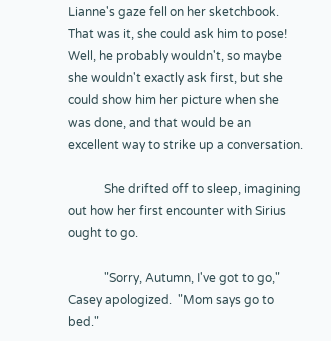Lianne's gaze fell on her sketchbook.  That was it, she could ask him to pose!  Well, he probably wouldn't, so maybe she wouldn't exactly ask first, but she could show him her picture when she was done, and that would be an excellent way to strike up a conversation.

            She drifted off to sleep, imagining out how her first encounter with Sirius ought to go.

            "Sorry, Autumn, I've got to go," Casey apologized.  "Mom says go to bed."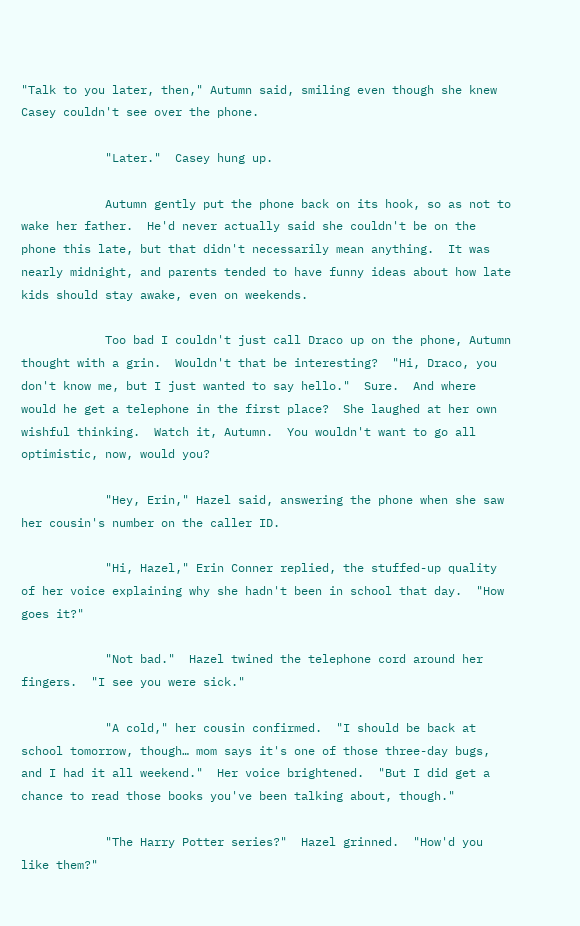"Talk to you later, then," Autumn said, smiling even though she knew Casey couldn't see over the phone.

            "Later."  Casey hung up.

            Autumn gently put the phone back on its hook, so as not to wake her father.  He'd never actually said she couldn't be on the phone this late, but that didn't necessarily mean anything.  It was nearly midnight, and parents tended to have funny ideas about how late kids should stay awake, even on weekends.

            Too bad I couldn't just call Draco up on the phone, Autumn thought with a grin.  Wouldn't that be interesting?  "Hi, Draco, you don't know me, but I just wanted to say hello."  Sure.  And where would he get a telephone in the first place?  She laughed at her own wishful thinking.  Watch it, Autumn.  You wouldn't want to go all optimistic, now, would you?

            "Hey, Erin," Hazel said, answering the phone when she saw her cousin's number on the caller ID.

            "Hi, Hazel," Erin Conner replied, the stuffed-up quality of her voice explaining why she hadn't been in school that day.  "How goes it?"

            "Not bad."  Hazel twined the telephone cord around her fingers.  "I see you were sick."

            "A cold," her cousin confirmed.  "I should be back at school tomorrow, though… mom says it's one of those three-day bugs, and I had it all weekend."  Her voice brightened.  "But I did get a chance to read those books you've been talking about, though."

            "The Harry Potter series?"  Hazel grinned.  "How'd you like them?"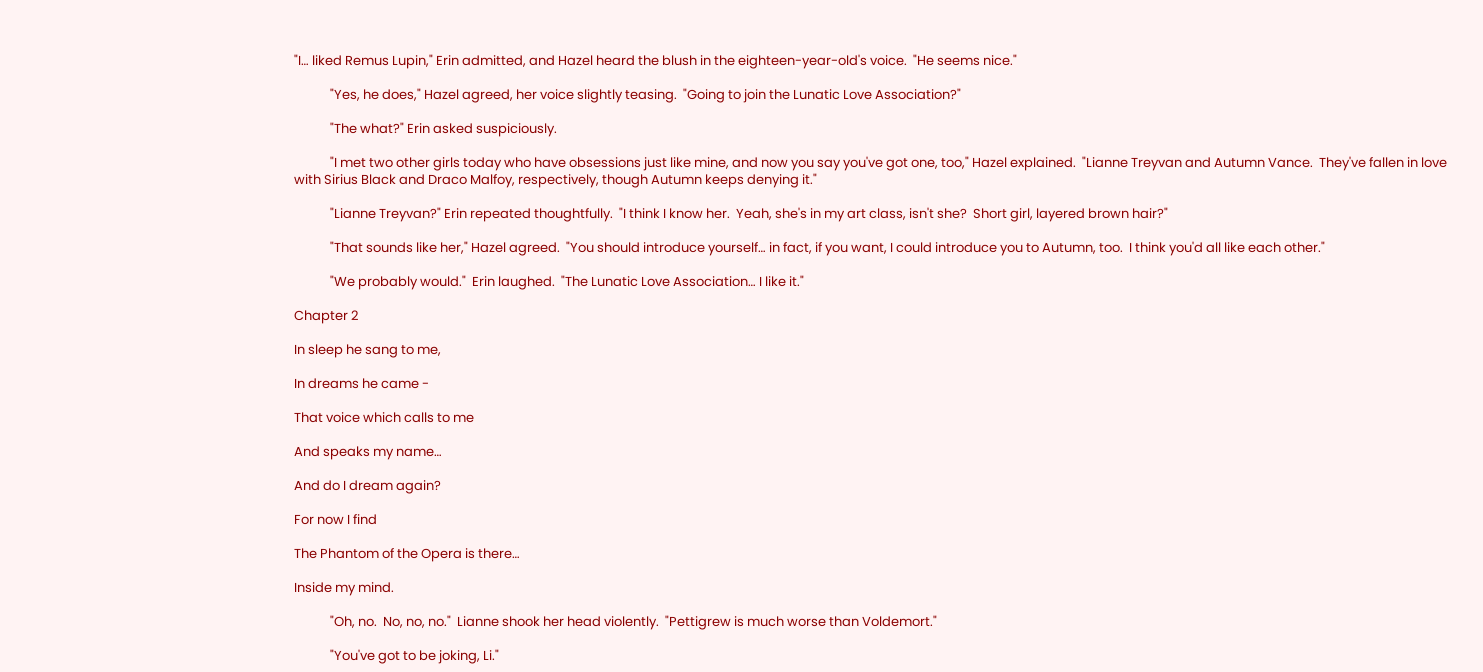"I… liked Remus Lupin," Erin admitted, and Hazel heard the blush in the eighteen-year-old's voice.  "He seems nice."

            "Yes, he does," Hazel agreed, her voice slightly teasing.  "Going to join the Lunatic Love Association?"

            "The what?" Erin asked suspiciously.

            "I met two other girls today who have obsessions just like mine, and now you say you've got one, too," Hazel explained.  "Lianne Treyvan and Autumn Vance.  They've fallen in love with Sirius Black and Draco Malfoy, respectively, though Autumn keeps denying it."

            "Lianne Treyvan?" Erin repeated thoughtfully.  "I think I know her.  Yeah, she's in my art class, isn't she?  Short girl, layered brown hair?"

            "That sounds like her," Hazel agreed.  "You should introduce yourself… in fact, if you want, I could introduce you to Autumn, too.  I think you'd all like each other."

            "We probably would."  Erin laughed.  "The Lunatic Love Association… I like it."

Chapter 2

In sleep he sang to me,

In dreams he came -

That voice which calls to me

And speaks my name…

And do I dream again?

For now I find

The Phantom of the Opera is there…

Inside my mind.

            "Oh, no.  No, no, no."  Lianne shook her head violently.  "Pettigrew is much worse than Voldemort."

            "You've got to be joking, Li."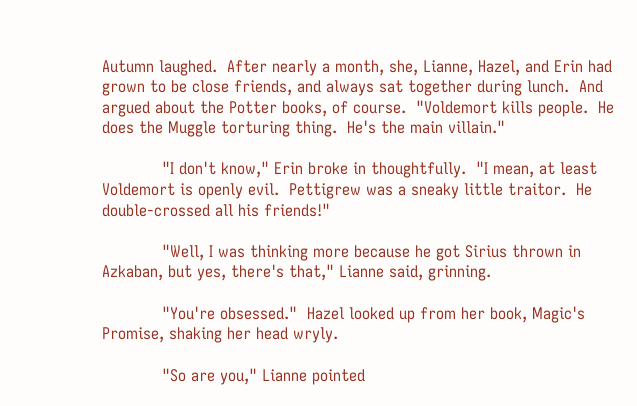Autumn laughed.  After nearly a month, she, Lianne, Hazel, and Erin had grown to be close friends, and always sat together during lunch.  And argued about the Potter books, of course.  "Voldemort kills people.  He does the Muggle torturing thing.  He's the main villain."

            "I don't know," Erin broke in thoughtfully.  "I mean, at least Voldemort is openly evil.  Pettigrew was a sneaky little traitor.  He double-crossed all his friends!"

            "Well, I was thinking more because he got Sirius thrown in Azkaban, but yes, there's that," Lianne said, grinning.

            "You're obsessed."  Hazel looked up from her book, Magic's Promise, shaking her head wryly.

            "So are you," Lianne pointed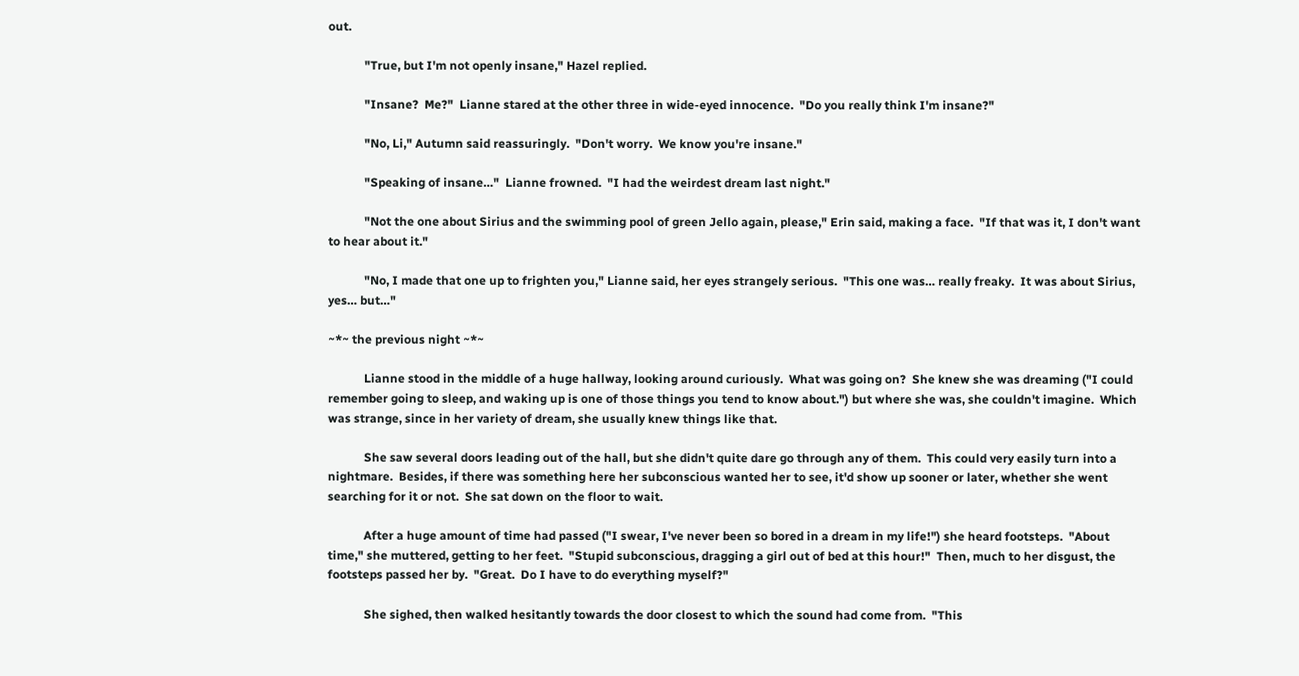out.

            "True, but I'm not openly insane," Hazel replied.

            "Insane?  Me?"  Lianne stared at the other three in wide-eyed innocence.  "Do you really think I'm insane?"

            "No, Li," Autumn said reassuringly.  "Don't worry.  We know you're insane."

            "Speaking of insane…"  Lianne frowned.  "I had the weirdest dream last night."

            "Not the one about Sirius and the swimming pool of green Jello again, please," Erin said, making a face.  "If that was it, I don't want to hear about it."

            "No, I made that one up to frighten you," Lianne said, her eyes strangely serious.  "This one was… really freaky.  It was about Sirius, yes… but…"

~*~ the previous night ~*~

            Lianne stood in the middle of a huge hallway, looking around curiously.  What was going on?  She knew she was dreaming ("I could remember going to sleep, and waking up is one of those things you tend to know about.") but where she was, she couldn't imagine.  Which was strange, since in her variety of dream, she usually knew things like that.

            She saw several doors leading out of the hall, but she didn't quite dare go through any of them.  This could very easily turn into a nightmare.  Besides, if there was something here her subconscious wanted her to see, it'd show up sooner or later, whether she went searching for it or not.  She sat down on the floor to wait.

            After a huge amount of time had passed ("I swear, I've never been so bored in a dream in my life!") she heard footsteps.  "About time," she muttered, getting to her feet.  "Stupid subconscious, dragging a girl out of bed at this hour!"  Then, much to her disgust, the footsteps passed her by.  "Great.  Do I have to do everything myself?"

            She sighed, then walked hesitantly towards the door closest to which the sound had come from.  "This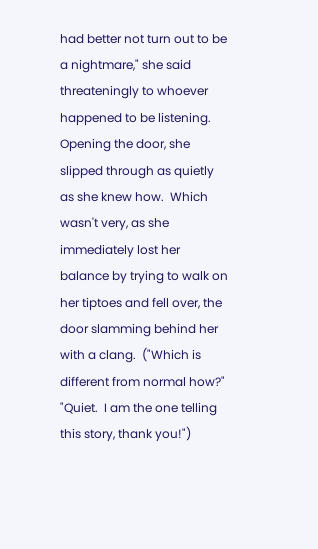had better not turn out to be a nightmare," she said threateningly to whoever happened to be listening.  Opening the door, she slipped through as quietly as she knew how.  Which wasn't very, as she immediately lost her balance by trying to walk on her tiptoes and fell over, the door slamming behind her with a clang.  ("Which is different from normal how?"  "Quiet.  I am the one telling this story, thank you!")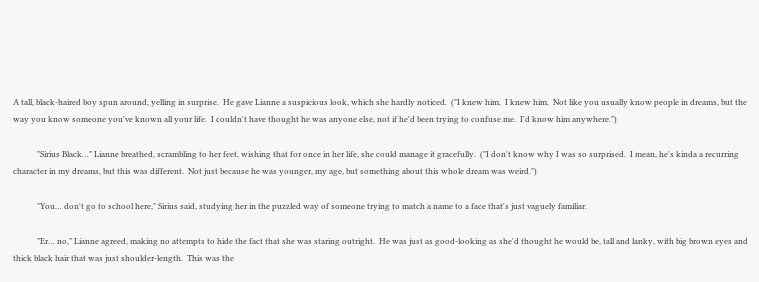A tall, black-haired boy spun around, yelling in surprise.  He gave Lianne a suspicious look, which she hardly noticed.  ("I knew him.  I knew him.  Not like you usually know people in dreams, but the way you know someone you've known all your life.  I couldn't have thought he was anyone else, not if he'd been trying to confuse me.  I'd know him anywhere.")

            "Sirius Black…" Lianne breathed, scrambling to her feet, wishing that for once in her life, she could manage it gracefully.  ("I don't know why I was so surprised.  I mean, he's kinda a recurring character in my dreams, but this was different.  Not just because he was younger, my age, but something about this whole dream was weird.")

            "You… don't go to school here," Sirius said, studying her in the puzzled way of someone trying to match a name to a face that's just vaguely familiar.

            "Er… no," Lianne agreed, making no attempts to hide the fact that she was staring outright.  He was just as good-looking as she'd thought he would be, tall and lanky, with big brown eyes and thick black hair that was just shoulder-length.  This was the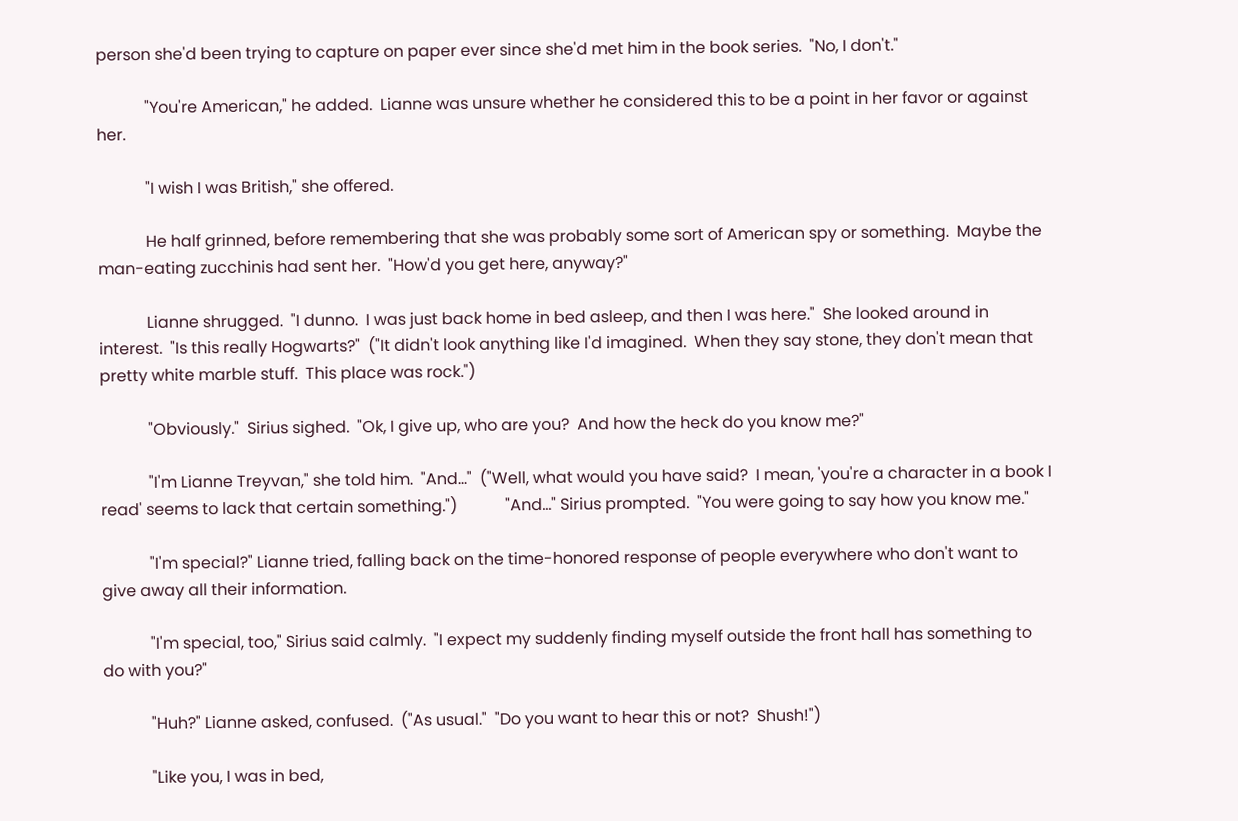person she'd been trying to capture on paper ever since she'd met him in the book series.  "No, I don't."

            "You're American," he added.  Lianne was unsure whether he considered this to be a point in her favor or against her.

            "I wish I was British," she offered.

            He half grinned, before remembering that she was probably some sort of American spy or something.  Maybe the man-eating zucchinis had sent her.  "How'd you get here, anyway?"

            Lianne shrugged.  "I dunno.  I was just back home in bed asleep, and then I was here."  She looked around in interest.  "Is this really Hogwarts?"  ("It didn't look anything like I'd imagined.  When they say stone, they don't mean that pretty white marble stuff.  This place was rock.")

            "Obviously."  Sirius sighed.  "Ok, I give up, who are you?  And how the heck do you know me?"

            "I'm Lianne Treyvan," she told him.  "And…"  ("Well, what would you have said?  I mean, 'you're a character in a book I read' seems to lack that certain something.")            "And…" Sirius prompted.  "You were going to say how you know me."

            "I'm special?" Lianne tried, falling back on the time-honored response of people everywhere who don't want to give away all their information.

            "I'm special, too," Sirius said calmly.  "I expect my suddenly finding myself outside the front hall has something to do with you?"

            "Huh?" Lianne asked, confused.  ("As usual."  "Do you want to hear this or not?  Shush!")

            "Like you, I was in bed,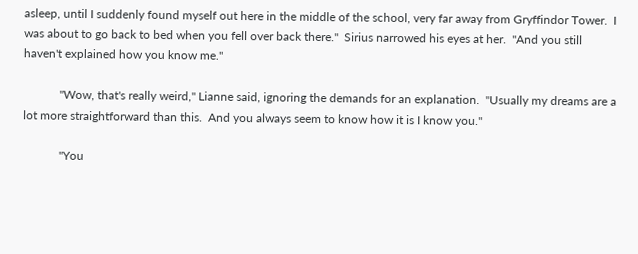asleep, until I suddenly found myself out here in the middle of the school, very far away from Gryffindor Tower.  I was about to go back to bed when you fell over back there."  Sirius narrowed his eyes at her.  "And you still haven't explained how you know me."

            "Wow, that's really weird," Lianne said, ignoring the demands for an explanation.  "Usually my dreams are a lot more straightforward than this.  And you always seem to know how it is I know you."

            "You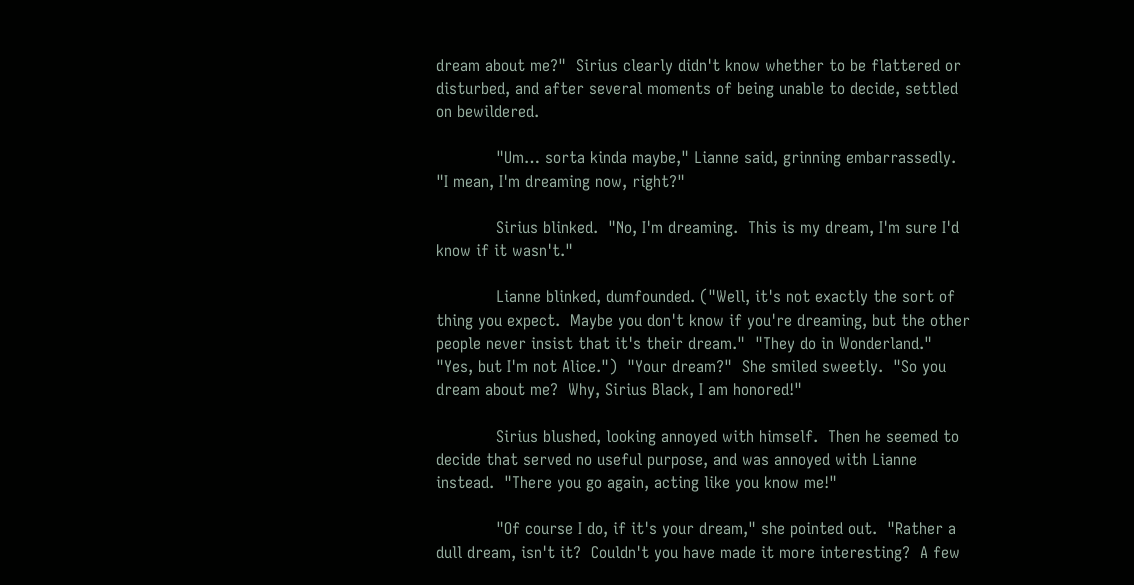dream about me?"  Sirius clearly didn't know whether to be flattered or disturbed, and after several moments of being unable to decide, settled on bewildered.

            "Um… sorta kinda maybe," Lianne said, grinning embarrassedly.  "I mean, I'm dreaming now, right?"

            Sirius blinked.  "No, I'm dreaming.  This is my dream, I'm sure I'd know if it wasn't."

            Lianne blinked, dumfounded. ("Well, it's not exactly the sort of thing you expect.  Maybe you don't know if you're dreaming, but the other people never insist that it's their dream."  "They do in Wonderland."  "Yes, but I'm not Alice.")  "Your dream?"  She smiled sweetly.  "So you dream about me?  Why, Sirius Black, I am honored!"

            Sirius blushed, looking annoyed with himself.  Then he seemed to decide that served no useful purpose, and was annoyed with Lianne instead.  "There you go again, acting like you know me!"

            "Of course I do, if it's your dream," she pointed out.  "Rather a dull dream, isn't it?  Couldn't you have made it more interesting?  A few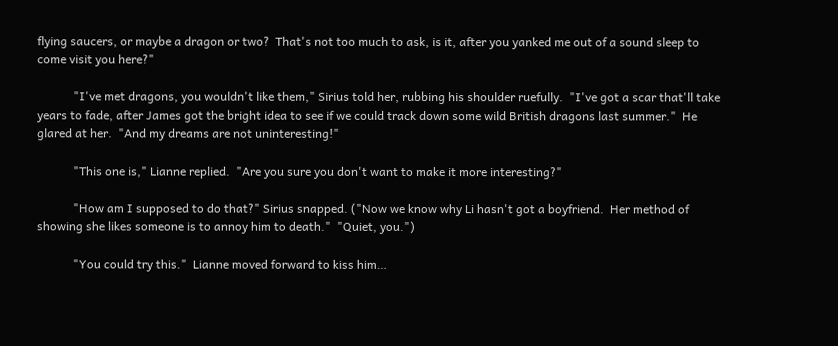flying saucers, or maybe a dragon or two?  That's not too much to ask, is it, after you yanked me out of a sound sleep to come visit you here?"

            "I've met dragons, you wouldn't like them," Sirius told her, rubbing his shoulder ruefully.  "I've got a scar that'll take years to fade, after James got the bright idea to see if we could track down some wild British dragons last summer."  He glared at her.  "And my dreams are not uninteresting!"

            "This one is," Lianne replied.  "Are you sure you don't want to make it more interesting?"

            "How am I supposed to do that?" Sirius snapped. ("Now we know why Li hasn't got a boyfriend.  Her method of showing she likes someone is to annoy him to death."  "Quiet, you.")

            "You could try this."  Lianne moved forward to kiss him…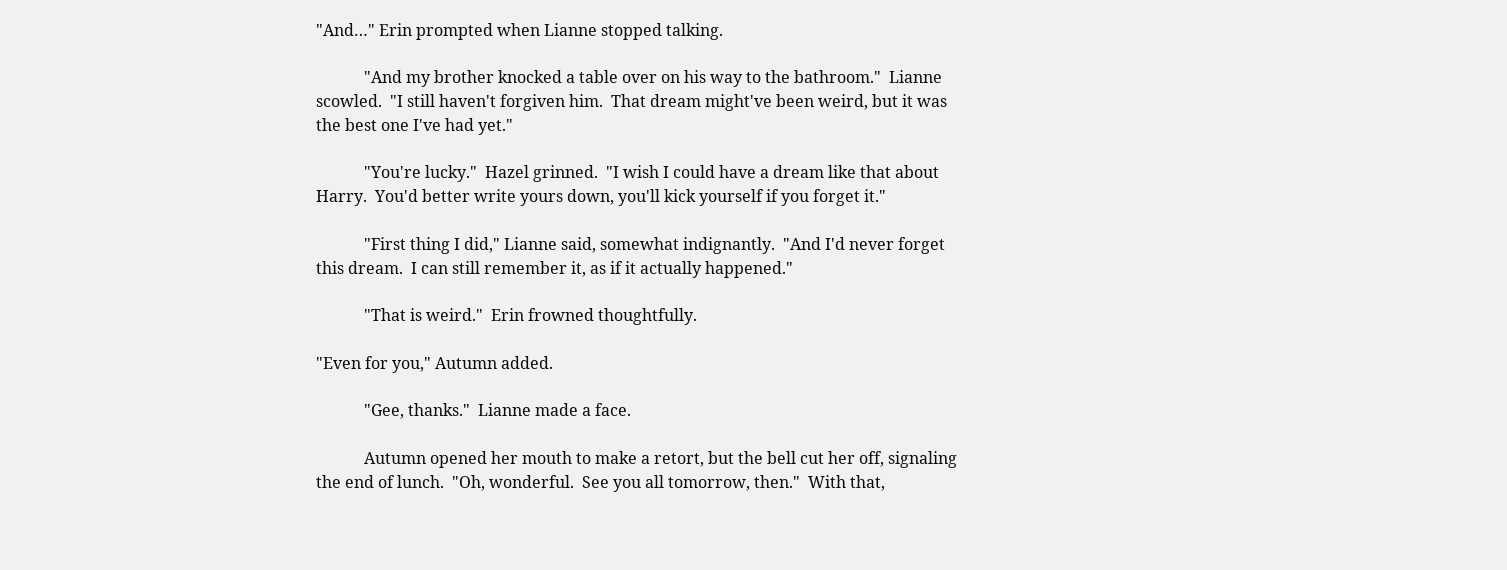"And…" Erin prompted when Lianne stopped talking.

            "And my brother knocked a table over on his way to the bathroom."  Lianne scowled.  "I still haven't forgiven him.  That dream might've been weird, but it was the best one I've had yet."

            "You're lucky."  Hazel grinned.  "I wish I could have a dream like that about Harry.  You'd better write yours down, you'll kick yourself if you forget it."

            "First thing I did," Lianne said, somewhat indignantly.  "And I'd never forget this dream.  I can still remember it, as if it actually happened."

            "That is weird."  Erin frowned thoughtfully.

"Even for you," Autumn added.

            "Gee, thanks."  Lianne made a face.

            Autumn opened her mouth to make a retort, but the bell cut her off, signaling the end of lunch.  "Oh, wonderful.  See you all tomorrow, then."  With that,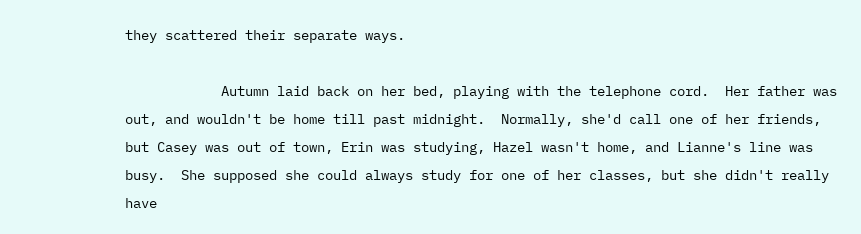they scattered their separate ways.

            Autumn laid back on her bed, playing with the telephone cord.  Her father was out, and wouldn't be home till past midnight.  Normally, she'd call one of her friends, but Casey was out of town, Erin was studying, Hazel wasn't home, and Lianne's line was busy.  She supposed she could always study for one of her classes, but she didn't really have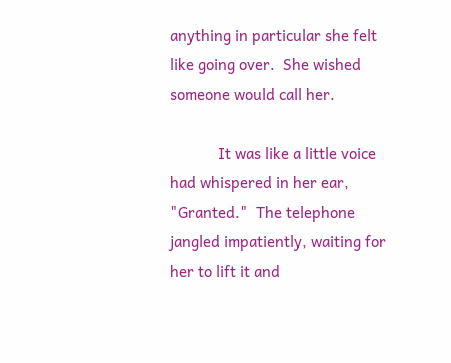anything in particular she felt like going over.  She wished someone would call her.

            It was like a little voice had whispered in her ear, "Granted."  The telephone jangled impatiently, waiting for her to lift it and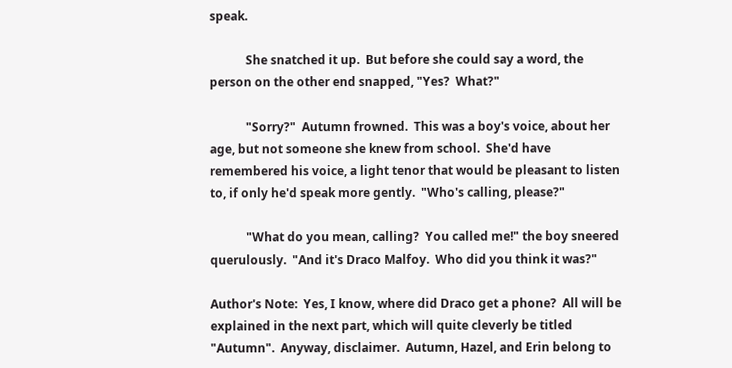speak.

            She snatched it up.  But before she could say a word, the person on the other end snapped, "Yes?  What?"

            "Sorry?"  Autumn frowned.  This was a boy's voice, about her age, but not someone she knew from school.  She'd have remembered his voice, a light tenor that would be pleasant to listen to, if only he'd speak more gently.  "Who's calling, please?"

            "What do you mean, calling?  You called me!" the boy sneered querulously.  "And it's Draco Malfoy.  Who did you think it was?"

Author's Note:  Yes, I know, where did Draco get a phone?  All will be explained in the next part, which will quite cleverly be titled "Autumn".  Anyway, disclaimer.  Autumn, Hazel, and Erin belong to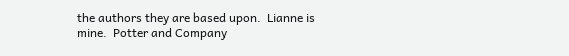the authors they are based upon.  Lianne is mine.  Potter and Company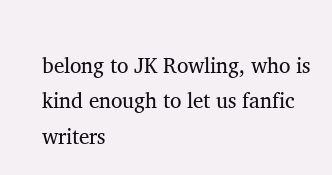belong to JK Rowling, who is kind enough to let us fanfic writers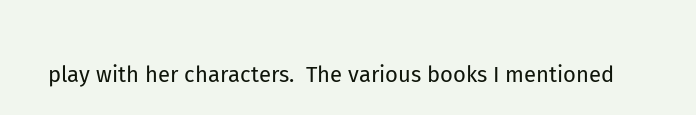play with her characters.  The various books I mentioned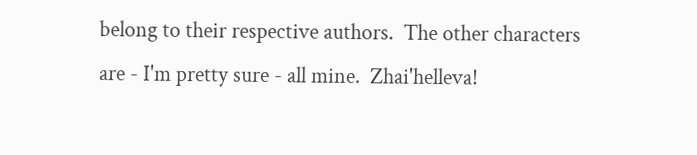belong to their respective authors.  The other characters are - I'm pretty sure - all mine.  Zhai'helleva!